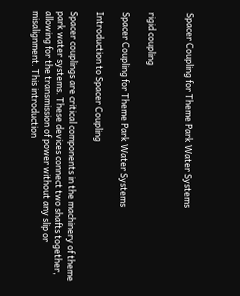Spacer Coupling for Theme Park Water Systems


rigid coupling

Spacer Coupling for Theme Park Water Systems

Introduction to Spacer Coupling

Spacer couplings are critical components in the machinery of theme park water systems. These devices connect two shafts together, allowing for the transmission of power without any slip or misalignment. This introduction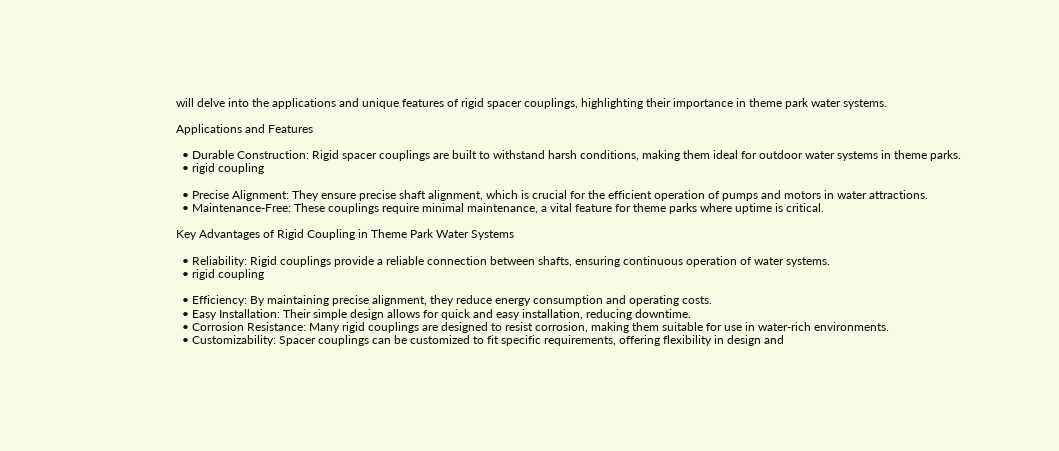will delve into the applications and unique features of rigid spacer couplings, highlighting their importance in theme park water systems.

Applications and Features

  • Durable Construction: Rigid spacer couplings are built to withstand harsh conditions, making them ideal for outdoor water systems in theme parks.
  • rigid coupling

  • Precise Alignment: They ensure precise shaft alignment, which is crucial for the efficient operation of pumps and motors in water attractions.
  • Maintenance-Free: These couplings require minimal maintenance, a vital feature for theme parks where uptime is critical.

Key Advantages of Rigid Coupling in Theme Park Water Systems

  • Reliability: Rigid couplings provide a reliable connection between shafts, ensuring continuous operation of water systems.
  • rigid coupling

  • Efficiency: By maintaining precise alignment, they reduce energy consumption and operating costs.
  • Easy Installation: Their simple design allows for quick and easy installation, reducing downtime.
  • Corrosion Resistance: Many rigid couplings are designed to resist corrosion, making them suitable for use in water-rich environments.
  • Customizability: Spacer couplings can be customized to fit specific requirements, offering flexibility in design and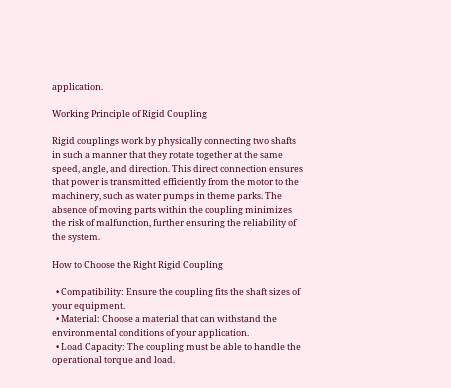application.

Working Principle of Rigid Coupling

Rigid couplings work by physically connecting two shafts in such a manner that they rotate together at the same speed, angle, and direction. This direct connection ensures that power is transmitted efficiently from the motor to the machinery, such as water pumps in theme parks. The absence of moving parts within the coupling minimizes the risk of malfunction, further ensuring the reliability of the system.

How to Choose the Right Rigid Coupling

  • Compatibility: Ensure the coupling fits the shaft sizes of your equipment.
  • Material: Choose a material that can withstand the environmental conditions of your application.
  • Load Capacity: The coupling must be able to handle the operational torque and load.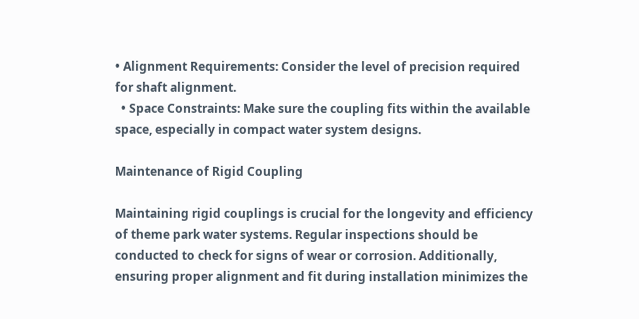• Alignment Requirements: Consider the level of precision required for shaft alignment.
  • Space Constraints: Make sure the coupling fits within the available space, especially in compact water system designs.

Maintenance of Rigid Coupling

Maintaining rigid couplings is crucial for the longevity and efficiency of theme park water systems. Regular inspections should be conducted to check for signs of wear or corrosion. Additionally, ensuring proper alignment and fit during installation minimizes the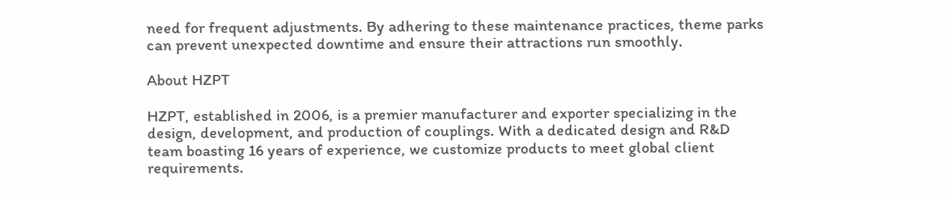need for frequent adjustments. By adhering to these maintenance practices, theme parks can prevent unexpected downtime and ensure their attractions run smoothly.

About HZPT

HZPT, established in 2006, is a premier manufacturer and exporter specializing in the design, development, and production of couplings. With a dedicated design and R&D team boasting 16 years of experience, we customize products to meet global client requirements.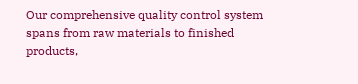Our comprehensive quality control system spans from raw materials to finished products,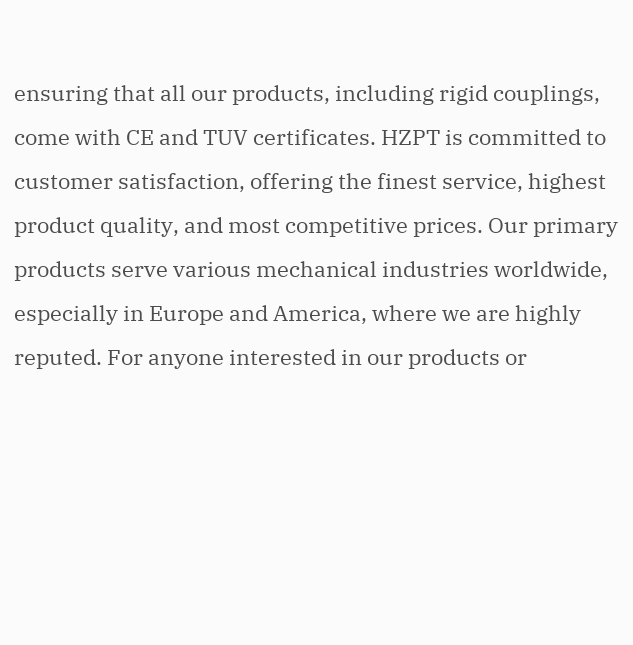ensuring that all our products, including rigid couplings, come with CE and TUV certificates. HZPT is committed to customer satisfaction, offering the finest service, highest product quality, and most competitive prices. Our primary products serve various mechanical industries worldwide, especially in Europe and America, where we are highly reputed. For anyone interested in our products or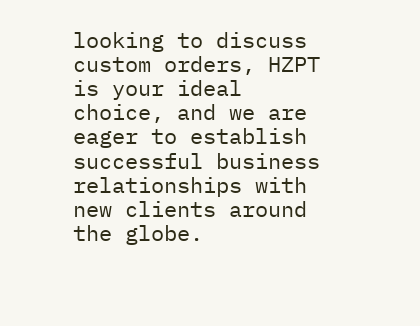looking to discuss custom orders, HZPT is your ideal choice, and we are eager to establish successful business relationships with new clients around the globe.